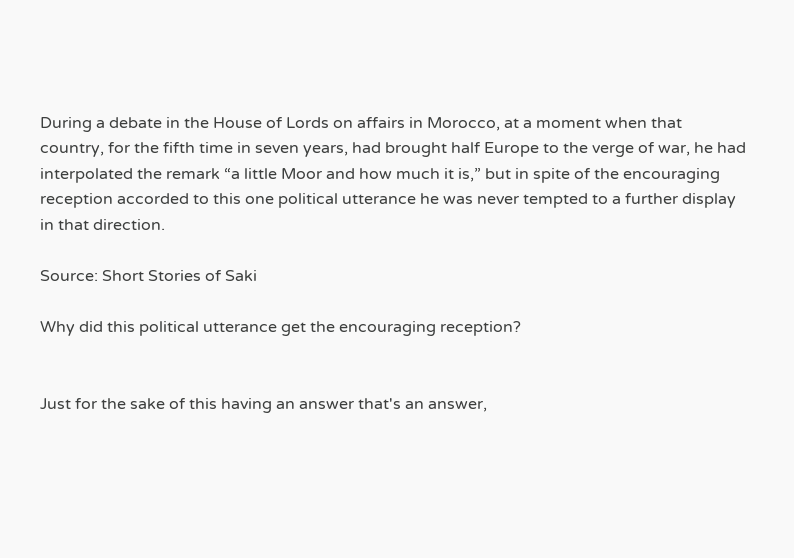During a debate in the House of Lords on affairs in Morocco, at a moment when that country, for the fifth time in seven years, had brought half Europe to the verge of war, he had interpolated the remark “a little Moor and how much it is,” but in spite of the encouraging reception accorded to this one political utterance he was never tempted to a further display in that direction.

Source: Short Stories of Saki

Why did this political utterance get the encouraging reception?


Just for the sake of this having an answer that's an answer,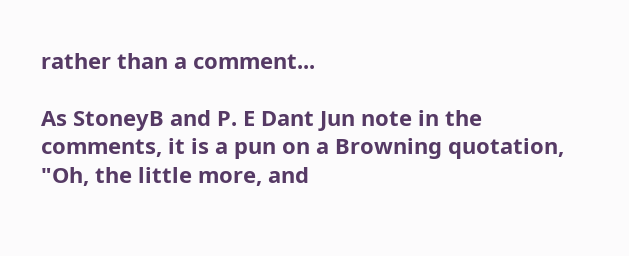rather than a comment...

As StoneyB and P. E Dant Jun note in the comments, it is a pun on a Browning quotation, "Oh, the little more, and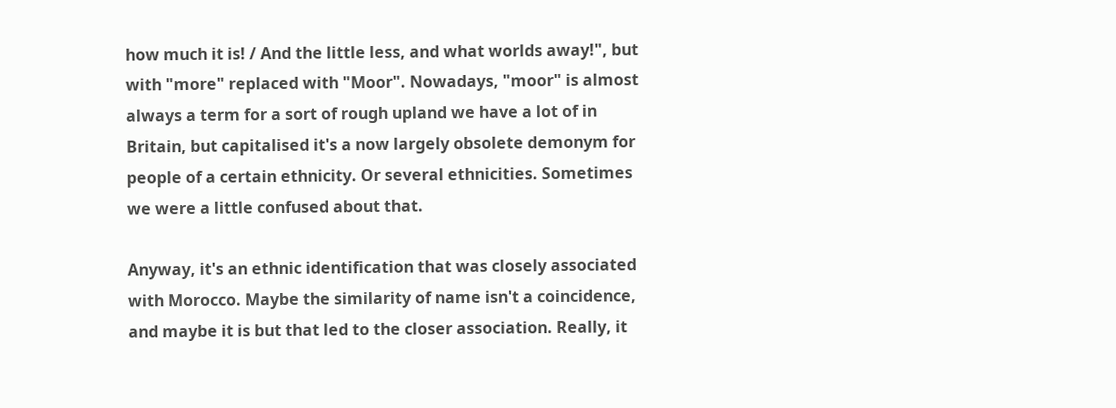how much it is! / And the little less, and what worlds away!", but with "more" replaced with "Moor". Nowadays, "moor" is almost always a term for a sort of rough upland we have a lot of in Britain, but capitalised it's a now largely obsolete demonym for people of a certain ethnicity. Or several ethnicities. Sometimes we were a little confused about that.

Anyway, it's an ethnic identification that was closely associated with Morocco. Maybe the similarity of name isn't a coincidence, and maybe it is but that led to the closer association. Really, it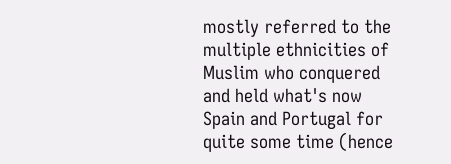mostly referred to the multiple ethnicities of Muslim who conquered and held what's now Spain and Portugal for quite some time (hence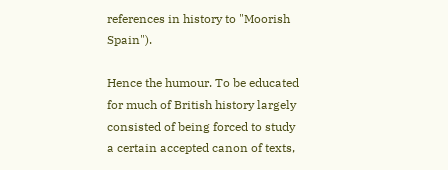references in history to "Moorish Spain").

Hence the humour. To be educated for much of British history largely consisted of being forced to study a certain accepted canon of texts,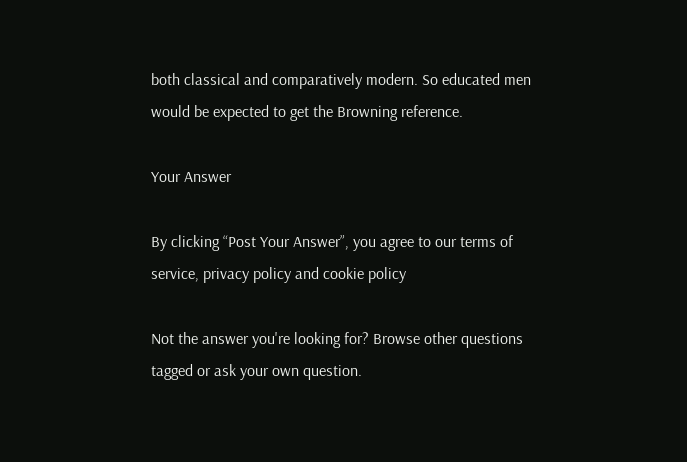both classical and comparatively modern. So educated men would be expected to get the Browning reference.

Your Answer

By clicking “Post Your Answer”, you agree to our terms of service, privacy policy and cookie policy

Not the answer you're looking for? Browse other questions tagged or ask your own question.